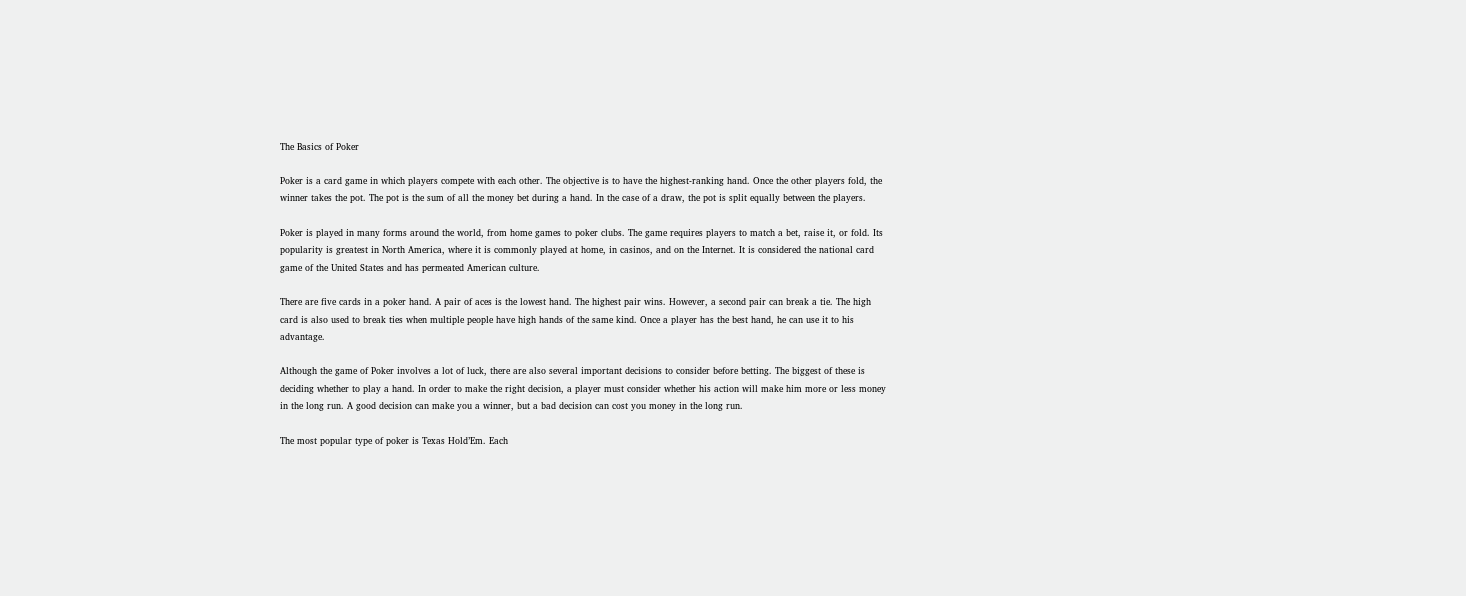The Basics of Poker

Poker is a card game in which players compete with each other. The objective is to have the highest-ranking hand. Once the other players fold, the winner takes the pot. The pot is the sum of all the money bet during a hand. In the case of a draw, the pot is split equally between the players.

Poker is played in many forms around the world, from home games to poker clubs. The game requires players to match a bet, raise it, or fold. Its popularity is greatest in North America, where it is commonly played at home, in casinos, and on the Internet. It is considered the national card game of the United States and has permeated American culture.

There are five cards in a poker hand. A pair of aces is the lowest hand. The highest pair wins. However, a second pair can break a tie. The high card is also used to break ties when multiple people have high hands of the same kind. Once a player has the best hand, he can use it to his advantage.

Although the game of Poker involves a lot of luck, there are also several important decisions to consider before betting. The biggest of these is deciding whether to play a hand. In order to make the right decision, a player must consider whether his action will make him more or less money in the long run. A good decision can make you a winner, but a bad decision can cost you money in the long run.

The most popular type of poker is Texas Hold’Em. Each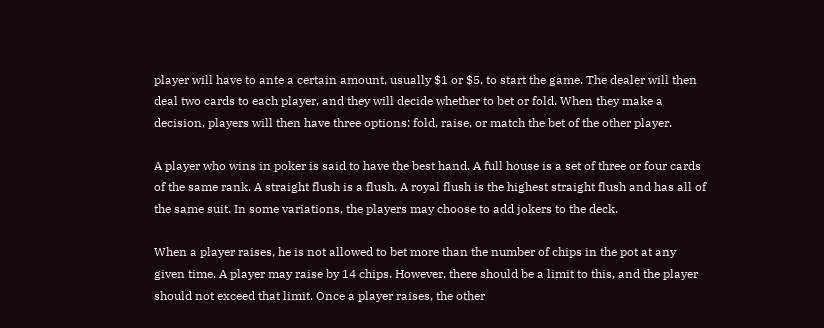player will have to ante a certain amount, usually $1 or $5, to start the game. The dealer will then deal two cards to each player, and they will decide whether to bet or fold. When they make a decision, players will then have three options: fold, raise, or match the bet of the other player.

A player who wins in poker is said to have the best hand. A full house is a set of three or four cards of the same rank. A straight flush is a flush. A royal flush is the highest straight flush and has all of the same suit. In some variations, the players may choose to add jokers to the deck.

When a player raises, he is not allowed to bet more than the number of chips in the pot at any given time. A player may raise by 14 chips. However, there should be a limit to this, and the player should not exceed that limit. Once a player raises, the other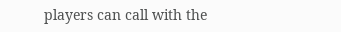players can call with the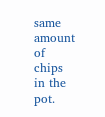same amount of chips in the pot.